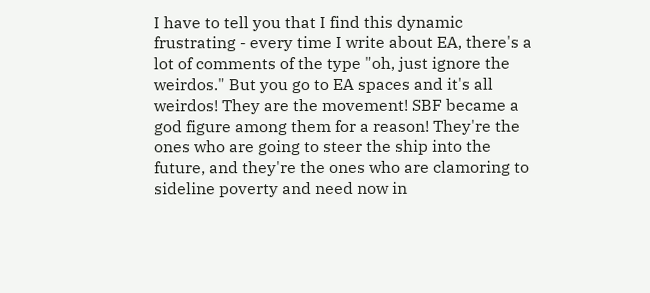I have to tell you that I find this dynamic frustrating - every time I write about EA, there's a lot of comments of the type "oh, just ignore the weirdos." But you go to EA spaces and it's all weirdos! They are the movement! SBF became a god figure among them for a reason! They're the ones who are going to steer the ship into the future, and they're the ones who are clamoring to sideline poverty and need now in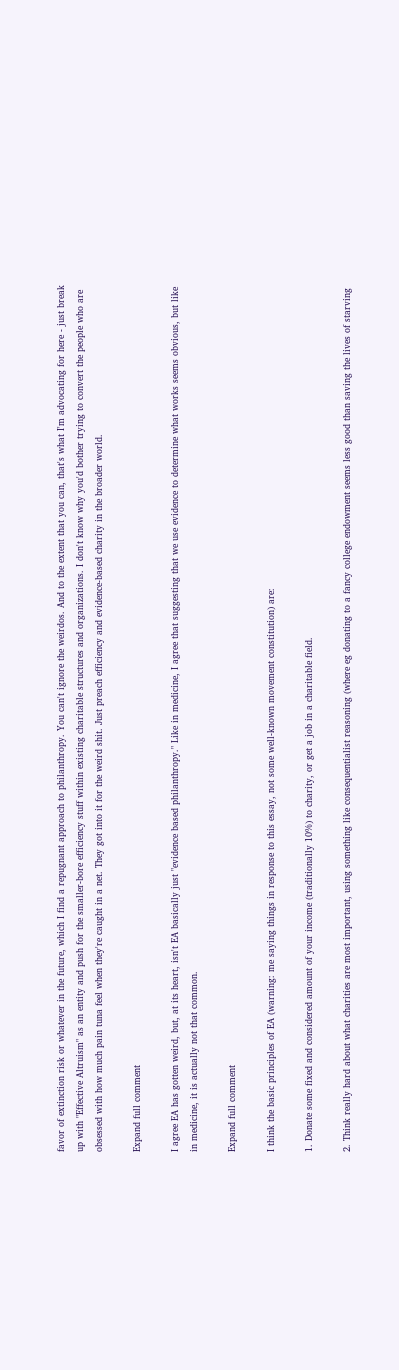favor of extinction risk or whatever in the future, which I find a repugnant approach to philanthropy. You can't ignore the weirdos. And to the extent that you can, that's what I'm advocating for here - just break up with "Effective Altruism" as an entity and push for the smaller-bore efficiency stuff within existing charitable structures and organizations. I don't know why you'd bother trying to convert the people who are obsessed with how much pain tuna feel when they're caught in a net. They got into it for the weird shit. Just preach efficiency and evidence-based charity in the broader world.

Expand full comment

I agree EA has gotten weird, but, at its heart, isn't EA basically just "evidence based philanthropy." Like in medicine, I agree that suggesting that we use evidence to determine what works seems obvious, but like in medicine, it is actually not that common.

Expand full comment

I think the basic principles of EA (warning: me saying things in response to this essay, not some well-known movement constitution) are:

1. Donate some fixed and considered amount of your income (traditionally 10%) to charity, or get a job in a charitable field.

2. Think really hard about what charities are most important, using something like consequentialist reasoning (where eg donating to a fancy college endowment seems less good than saving the lives of starving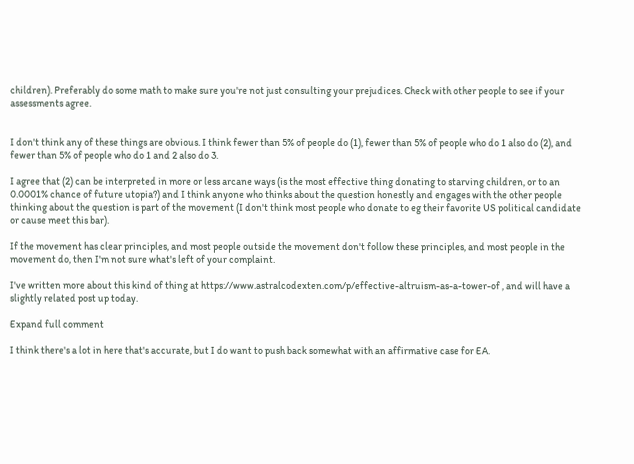children). Preferably do some math to make sure you're not just consulting your prejudices. Check with other people to see if your assessments agree.


I don't think any of these things are obvious. I think fewer than 5% of people do (1), fewer than 5% of people who do 1 also do (2), and fewer than 5% of people who do 1 and 2 also do 3.

I agree that (2) can be interpreted in more or less arcane ways (is the most effective thing donating to starving children, or to an 0.0001% chance of future utopia?) and I think anyone who thinks about the question honestly and engages with the other people thinking about the question is part of the movement (I don't think most people who donate to eg their favorite US political candidate or cause meet this bar).

If the movement has clear principles, and most people outside the movement don't follow these principles, and most people in the movement do, then I'm not sure what's left of your complaint.

I've written more about this kind of thing at https://www.astralcodexten.com/p/effective-altruism-as-a-tower-of , and will have a slightly related post up today.

Expand full comment

I think there's a lot in here that's accurate, but I do want to push back somewhat with an affirmative case for EA.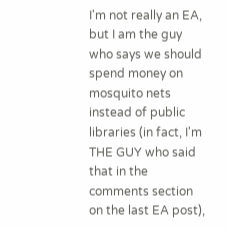I'm not really an EA, but I am the guy who says we should spend money on mosquito nets instead of public libraries (in fact, I'm THE GUY who said that in the comments section on the last EA post),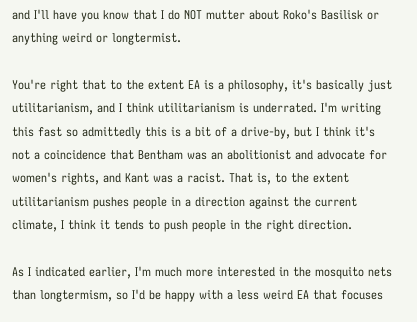and I'll have you know that I do NOT mutter about Roko's Basilisk or anything weird or longtermist.

You're right that to the extent EA is a philosophy, it's basically just utilitarianism, and I think utilitarianism is underrated. I'm writing this fast so admittedly this is a bit of a drive-by, but I think it's not a coincidence that Bentham was an abolitionist and advocate for women's rights, and Kant was a racist. That is, to the extent utilitarianism pushes people in a direction against the current climate, I think it tends to push people in the right direction.

As I indicated earlier, I'm much more interested in the mosquito nets than longtermism, so I'd be happy with a less weird EA that focuses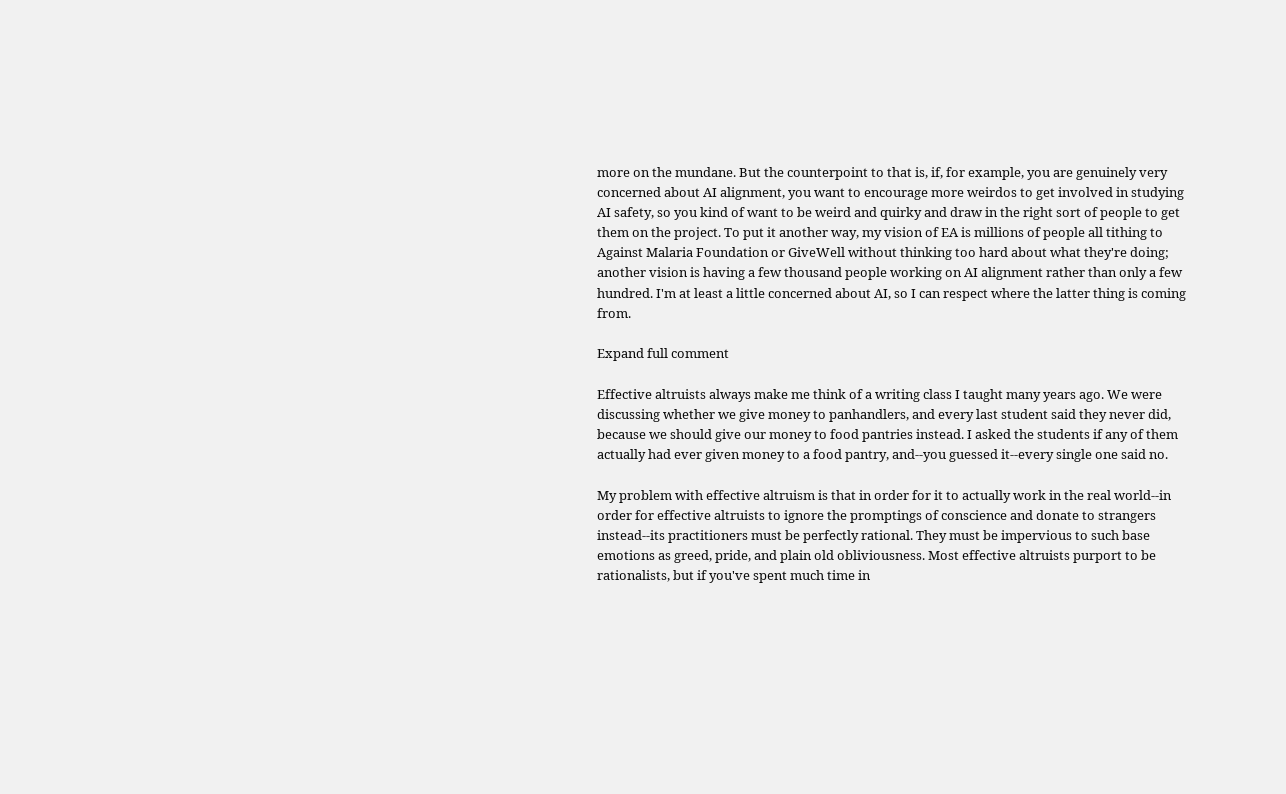more on the mundane. But the counterpoint to that is, if, for example, you are genuinely very concerned about AI alignment, you want to encourage more weirdos to get involved in studying AI safety, so you kind of want to be weird and quirky and draw in the right sort of people to get them on the project. To put it another way, my vision of EA is millions of people all tithing to Against Malaria Foundation or GiveWell without thinking too hard about what they're doing; another vision is having a few thousand people working on AI alignment rather than only a few hundred. I'm at least a little concerned about AI, so I can respect where the latter thing is coming from.

Expand full comment

Effective altruists always make me think of a writing class I taught many years ago. We were discussing whether we give money to panhandlers, and every last student said they never did, because we should give our money to food pantries instead. I asked the students if any of them actually had ever given money to a food pantry, and--you guessed it--every single one said no.

My problem with effective altruism is that in order for it to actually work in the real world--in order for effective altruists to ignore the promptings of conscience and donate to strangers instead--its practitioners must be perfectly rational. They must be impervious to such base emotions as greed, pride, and plain old obliviousness. Most effective altruists purport to be rationalists, but if you've spent much time in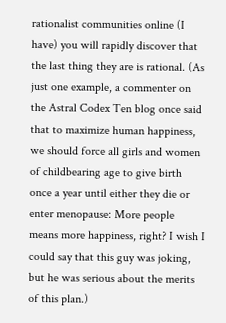rationalist communities online (I have) you will rapidly discover that the last thing they are is rational. (As just one example, a commenter on the Astral Codex Ten blog once said that to maximize human happiness, we should force all girls and women of childbearing age to give birth once a year until either they die or enter menopause: More people means more happiness, right? I wish I could say that this guy was joking, but he was serious about the merits of this plan.)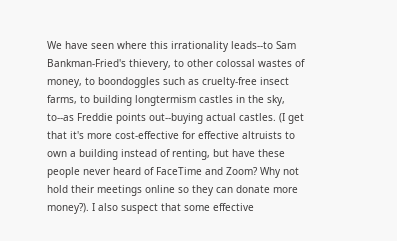We have seen where this irrationality leads--to Sam Bankman-Fried's thievery, to other colossal wastes of money, to boondoggles such as cruelty-free insect farms, to building longtermism castles in the sky, to--as Freddie points out--buying actual castles. (I get that it's more cost-effective for effective altruists to own a building instead of renting, but have these people never heard of FaceTime and Zoom? Why not hold their meetings online so they can donate more money?). I also suspect that some effective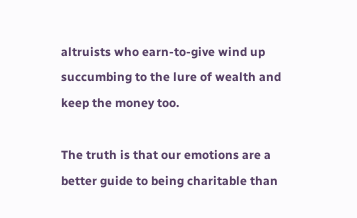altruists who earn-to-give wind up succumbing to the lure of wealth and keep the money too.

The truth is that our emotions are a better guide to being charitable than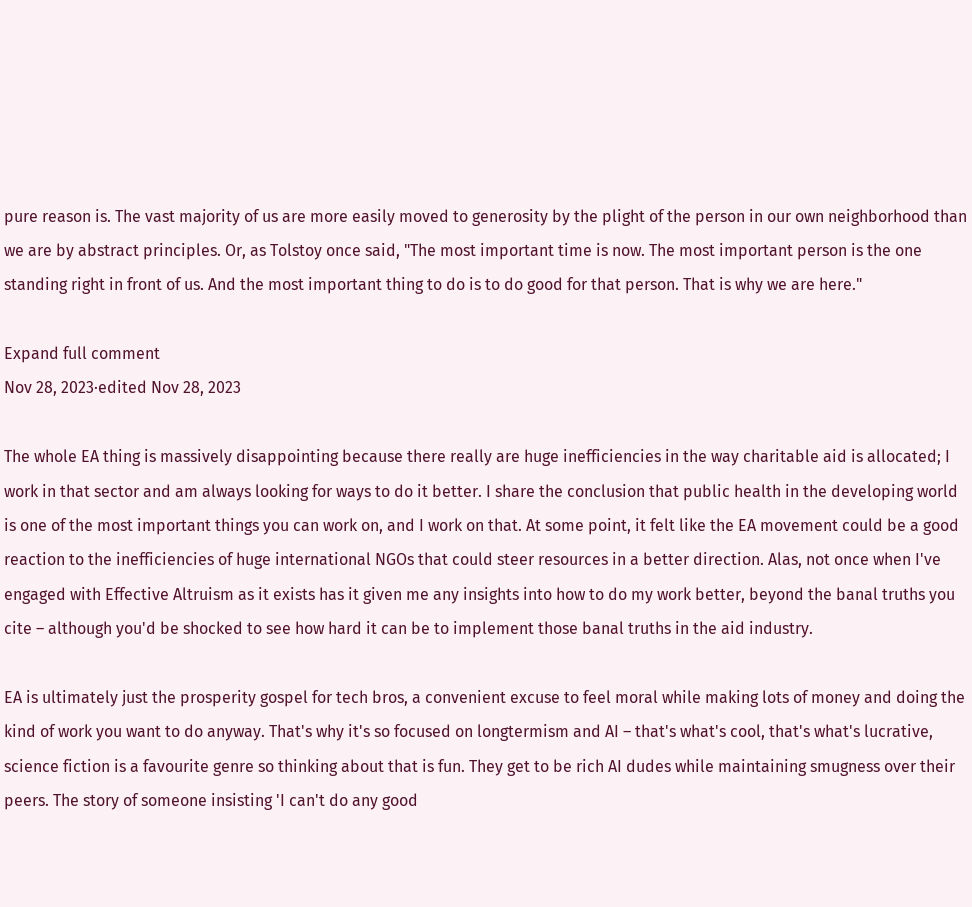pure reason is. The vast majority of us are more easily moved to generosity by the plight of the person in our own neighborhood than we are by abstract principles. Or, as Tolstoy once said, "The most important time is now. The most important person is the one standing right in front of us. And the most important thing to do is to do good for that person. That is why we are here."

Expand full comment
Nov 28, 2023·edited Nov 28, 2023

The whole EA thing is massively disappointing because there really are huge inefficiencies in the way charitable aid is allocated; I work in that sector and am always looking for ways to do it better. I share the conclusion that public health in the developing world is one of the most important things you can work on, and I work on that. At some point, it felt like the EA movement could be a good reaction to the inefficiencies of huge international NGOs that could steer resources in a better direction. Alas, not once when I've engaged with Effective Altruism as it exists has it given me any insights into how to do my work better, beyond the banal truths you cite – although you'd be shocked to see how hard it can be to implement those banal truths in the aid industry.

EA is ultimately just the prosperity gospel for tech bros, a convenient excuse to feel moral while making lots of money and doing the kind of work you want to do anyway. That's why it's so focused on longtermism and AI – that's what's cool, that's what's lucrative, science fiction is a favourite genre so thinking about that is fun. They get to be rich AI dudes while maintaining smugness over their peers. The story of someone insisting 'I can't do any good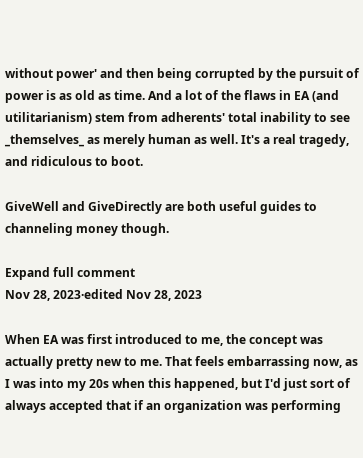without power' and then being corrupted by the pursuit of power is as old as time. And a lot of the flaws in EA (and utilitarianism) stem from adherents' total inability to see _themselves_ as merely human as well. It's a real tragedy, and ridiculous to boot.

GiveWell and GiveDirectly are both useful guides to channeling money though.

Expand full comment
Nov 28, 2023·edited Nov 28, 2023

When EA was first introduced to me, the concept was actually pretty new to me. That feels embarrassing now, as I was into my 20s when this happened, but I'd just sort of always accepted that if an organization was performing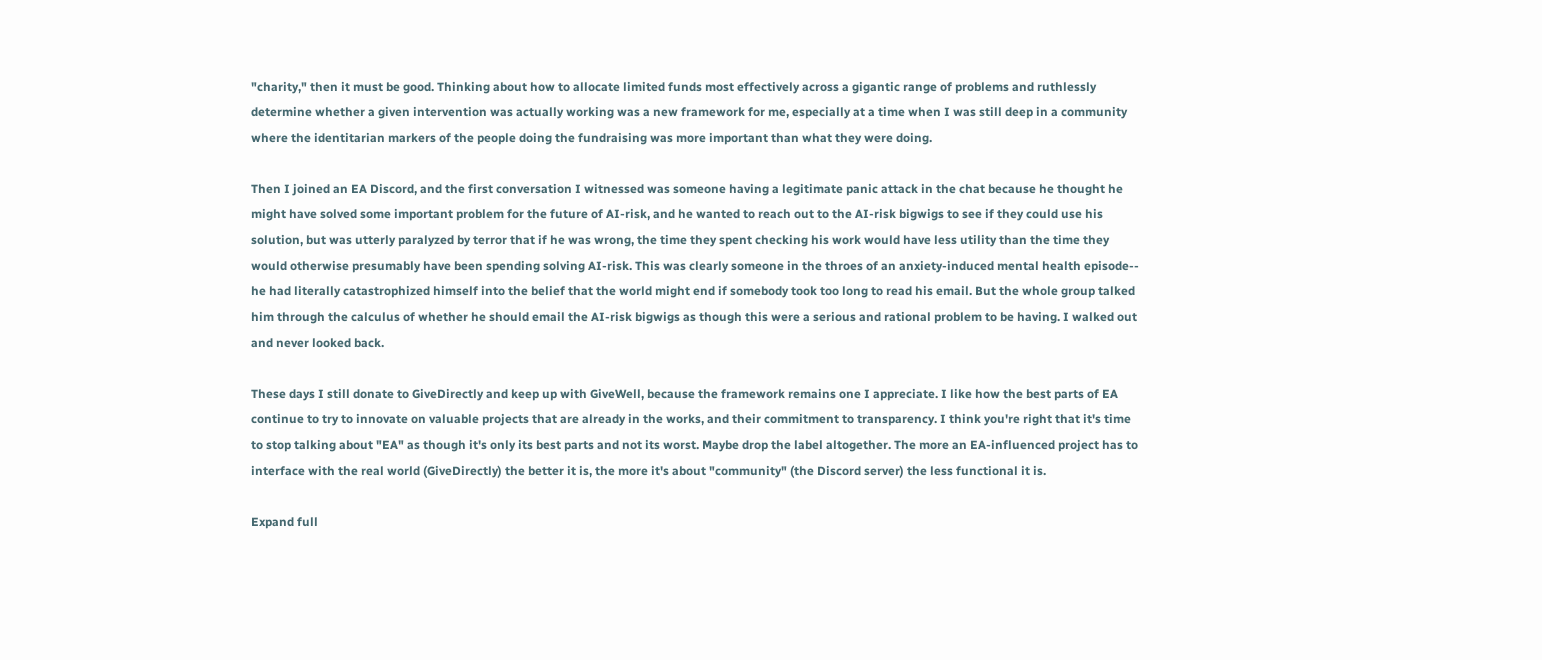"charity," then it must be good. Thinking about how to allocate limited funds most effectively across a gigantic range of problems and ruthlessly determine whether a given intervention was actually working was a new framework for me, especially at a time when I was still deep in a community where the identitarian markers of the people doing the fundraising was more important than what they were doing.

Then I joined an EA Discord, and the first conversation I witnessed was someone having a legitimate panic attack in the chat because he thought he might have solved some important problem for the future of AI-risk, and he wanted to reach out to the AI-risk bigwigs to see if they could use his solution, but was utterly paralyzed by terror that if he was wrong, the time they spent checking his work would have less utility than the time they would otherwise presumably have been spending solving AI-risk. This was clearly someone in the throes of an anxiety-induced mental health episode-- he had literally catastrophized himself into the belief that the world might end if somebody took too long to read his email. But the whole group talked him through the calculus of whether he should email the AI-risk bigwigs as though this were a serious and rational problem to be having. I walked out and never looked back.

These days I still donate to GiveDirectly and keep up with GiveWell, because the framework remains one I appreciate. I like how the best parts of EA continue to try to innovate on valuable projects that are already in the works, and their commitment to transparency. I think you're right that it's time to stop talking about "EA" as though it's only its best parts and not its worst. Maybe drop the label altogether. The more an EA-influenced project has to interface with the real world (GiveDirectly) the better it is, the more it's about "community" (the Discord server) the less functional it is.

Expand full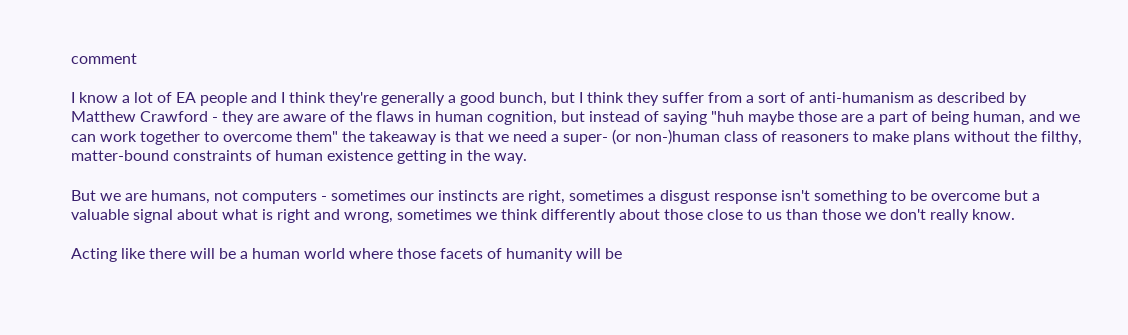comment

I know a lot of EA people and I think they're generally a good bunch, but I think they suffer from a sort of anti-humanism as described by Matthew Crawford - they are aware of the flaws in human cognition, but instead of saying "huh maybe those are a part of being human, and we can work together to overcome them" the takeaway is that we need a super- (or non-)human class of reasoners to make plans without the filthy, matter-bound constraints of human existence getting in the way.

But we are humans, not computers - sometimes our instincts are right, sometimes a disgust response isn't something to be overcome but a valuable signal about what is right and wrong, sometimes we think differently about those close to us than those we don't really know.

Acting like there will be a human world where those facets of humanity will be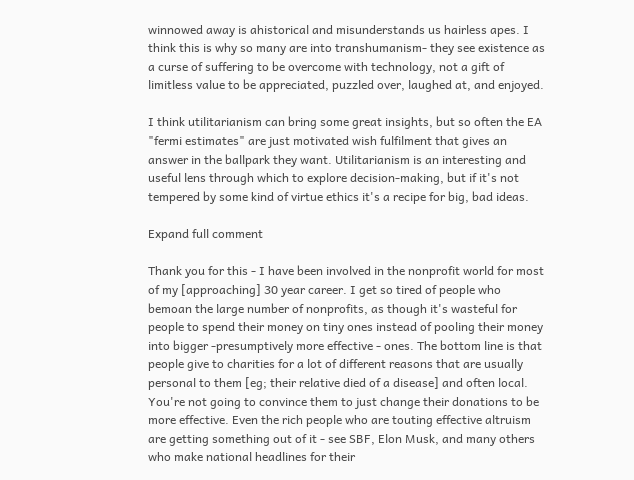winnowed away is ahistorical and misunderstands us hairless apes. I think this is why so many are into transhumanism- they see existence as a curse of suffering to be overcome with technology, not a gift of limitless value to be appreciated, puzzled over, laughed at, and enjoyed.

I think utilitarianism can bring some great insights, but so often the EA "fermi estimates" are just motivated wish fulfilment that gives an answer in the ballpark they want. Utilitarianism is an interesting and useful lens through which to explore decision-making, but if it's not tempered by some kind of virtue ethics it's a recipe for big, bad ideas.

Expand full comment

Thank you for this - I have been involved in the nonprofit world for most of my [approaching] 30 year career. I get so tired of people who bemoan the large number of nonprofits, as though it's wasteful for people to spend their money on tiny ones instead of pooling their money into bigger -presumptively more effective - ones. The bottom line is that people give to charities for a lot of different reasons that are usually personal to them [eg; their relative died of a disease] and often local. You're not going to convince them to just change their donations to be more effective. Even the rich people who are touting effective altruism are getting something out of it - see SBF, Elon Musk, and many others who make national headlines for their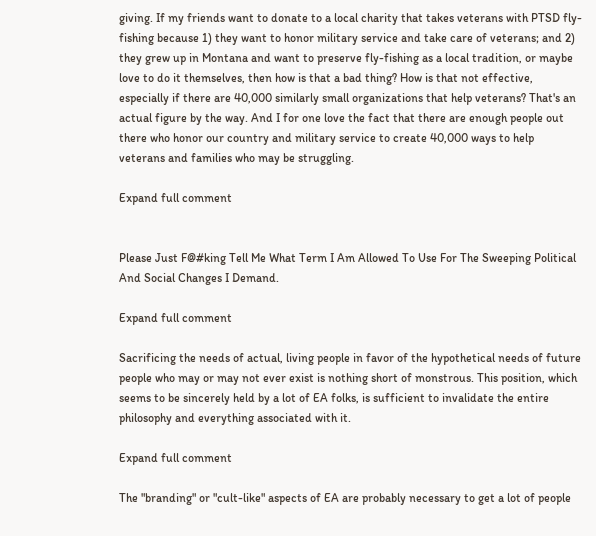giving. If my friends want to donate to a local charity that takes veterans with PTSD fly-fishing because 1) they want to honor military service and take care of veterans; and 2) they grew up in Montana and want to preserve fly-fishing as a local tradition, or maybe love to do it themselves, then how is that a bad thing? How is that not effective, especially if there are 40,000 similarly small organizations that help veterans? That's an actual figure by the way. And I for one love the fact that there are enough people out there who honor our country and military service to create 40,000 ways to help veterans and families who may be struggling.

Expand full comment


Please Just F@#king Tell Me What Term I Am Allowed To Use For The Sweeping Political And Social Changes I Demand.

Expand full comment

Sacrificing the needs of actual, living people in favor of the hypothetical needs of future people who may or may not ever exist is nothing short of monstrous. This position, which seems to be sincerely held by a lot of EA folks, is sufficient to invalidate the entire philosophy and everything associated with it.

Expand full comment

The "branding" or "cult-like" aspects of EA are probably necessary to get a lot of people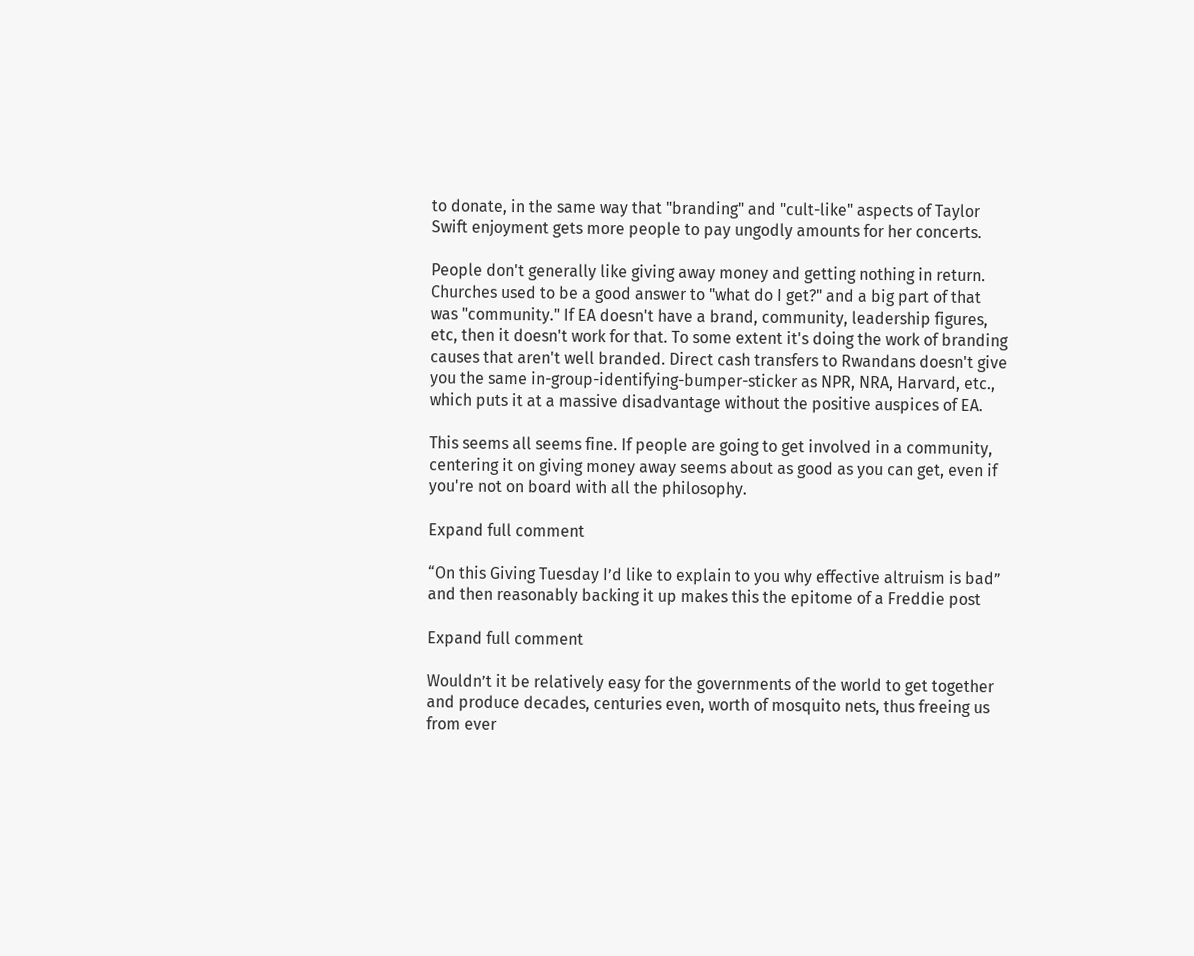to donate, in the same way that "branding" and "cult-like" aspects of Taylor Swift enjoyment gets more people to pay ungodly amounts for her concerts.

People don't generally like giving away money and getting nothing in return. Churches used to be a good answer to "what do I get?" and a big part of that was "community." If EA doesn't have a brand, community, leadership figures, etc, then it doesn't work for that. To some extent it's doing the work of branding causes that aren't well branded. Direct cash transfers to Rwandans doesn't give you the same in-group-identifying-bumper-sticker as NPR, NRA, Harvard, etc., which puts it at a massive disadvantage without the positive auspices of EA.

This seems all seems fine. If people are going to get involved in a community, centering it on giving money away seems about as good as you can get, even if you're not on board with all the philosophy.

Expand full comment

“On this Giving Tuesday I’d like to explain to you why effective altruism is bad” and then reasonably backing it up makes this the epitome of a Freddie post

Expand full comment

Wouldn’t it be relatively easy for the governments of the world to get together and produce decades, centuries even, worth of mosquito nets, thus freeing us from ever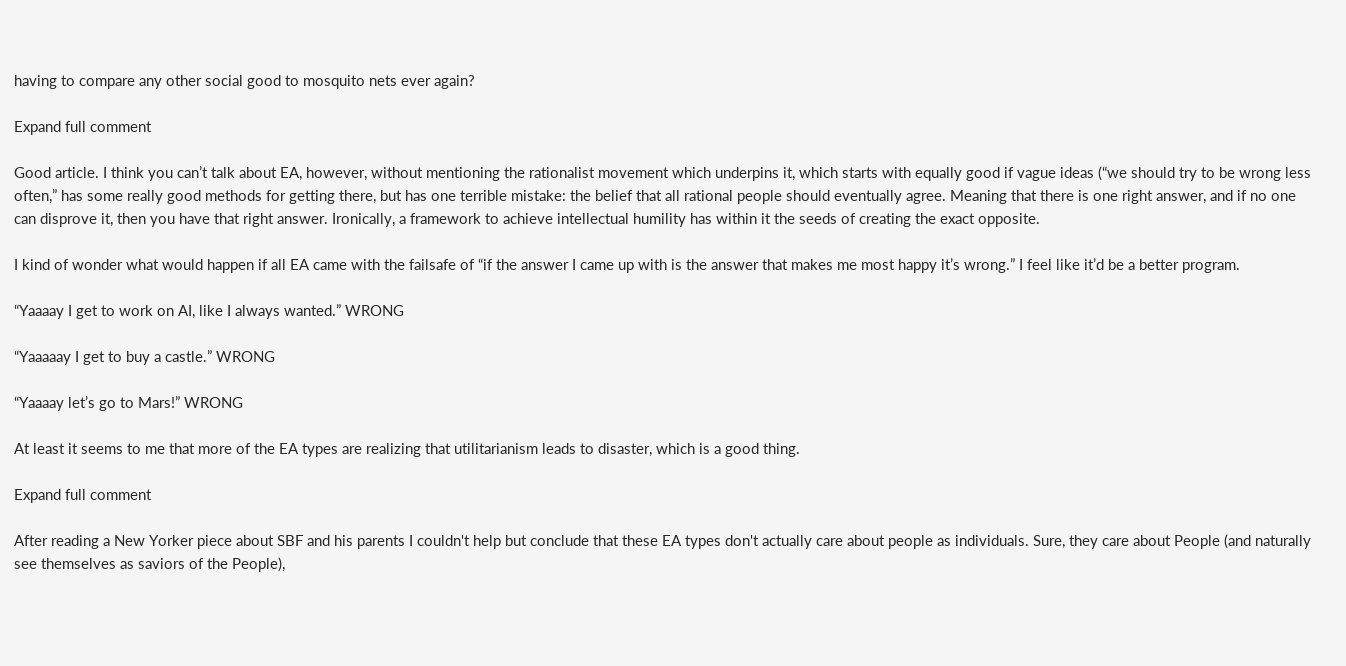having to compare any other social good to mosquito nets ever again?

Expand full comment

Good article. I think you can’t talk about EA, however, without mentioning the rationalist movement which underpins it, which starts with equally good if vague ideas (“we should try to be wrong less often,” has some really good methods for getting there, but has one terrible mistake: the belief that all rational people should eventually agree. Meaning that there is one right answer, and if no one can disprove it, then you have that right answer. Ironically, a framework to achieve intellectual humility has within it the seeds of creating the exact opposite.

I kind of wonder what would happen if all EA came with the failsafe of “if the answer I came up with is the answer that makes me most happy it’s wrong.” I feel like it’d be a better program.

“Yaaaay I get to work on AI, like I always wanted.” WRONG

“Yaaaaay I get to buy a castle.” WRONG

“Yaaaay let’s go to Mars!” WRONG

At least it seems to me that more of the EA types are realizing that utilitarianism leads to disaster, which is a good thing.

Expand full comment

After reading a New Yorker piece about SBF and his parents I couldn't help but conclude that these EA types don't actually care about people as individuals. Sure, they care about People (and naturally see themselves as saviors of the People),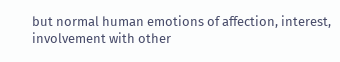but normal human emotions of affection, interest, involvement with other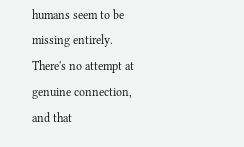humans seem to be missing entirely. There's no attempt at genuine connection, and that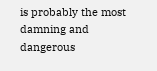is probably the most damning and dangerous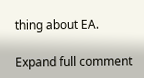thing about EA.

Expand full comment